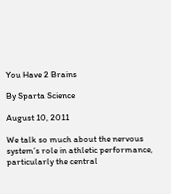You Have 2 Brains

By Sparta Science

August 10, 2011

We talk so much about the nervous system’s role in athletic performance, particularly the central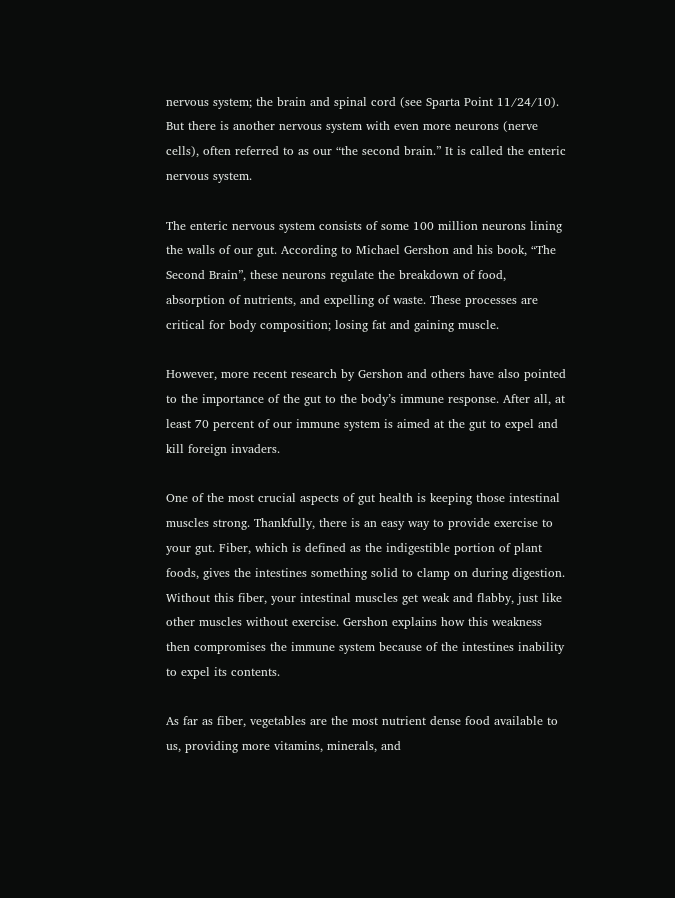nervous system; the brain and spinal cord (see Sparta Point 11/24/10). But there is another nervous system with even more neurons (nerve cells), often referred to as our “the second brain.” It is called the enteric nervous system.

The enteric nervous system consists of some 100 million neurons lining the walls of our gut. According to Michael Gershon and his book, “The Second Brain”, these neurons regulate the breakdown of food, absorption of nutrients, and expelling of waste. These processes are critical for body composition; losing fat and gaining muscle.

However, more recent research by Gershon and others have also pointed to the importance of the gut to the body’s immune response. After all, at least 70 percent of our immune system is aimed at the gut to expel and kill foreign invaders.

One of the most crucial aspects of gut health is keeping those intestinal muscles strong. Thankfully, there is an easy way to provide exercise to your gut. Fiber, which is defined as the indigestible portion of plant foods, gives the intestines something solid to clamp on during digestion. Without this fiber, your intestinal muscles get weak and flabby, just like other muscles without exercise. Gershon explains how this weakness then compromises the immune system because of the intestines inability to expel its contents.

As far as fiber, vegetables are the most nutrient dense food available to us, providing more vitamins, minerals, and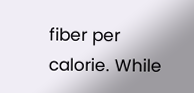fiber per calorie. While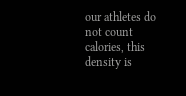our athletes do not count calories, this density is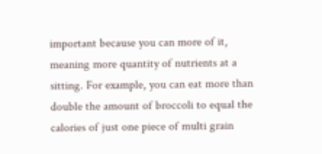important because you can more of it, meaning more quantity of nutrients at a sitting. For example, you can eat more than double the amount of broccoli to equal the calories of just one piece of multi grain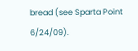bread (see Sparta Point 6/24/09).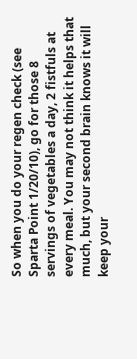So when you do your regen check (see Sparta Point 1/20/10), go for those 8 servings of vegetables a day, 2 fistfuls at every meal. You may not think it helps that much, but your second brain knows it will keep your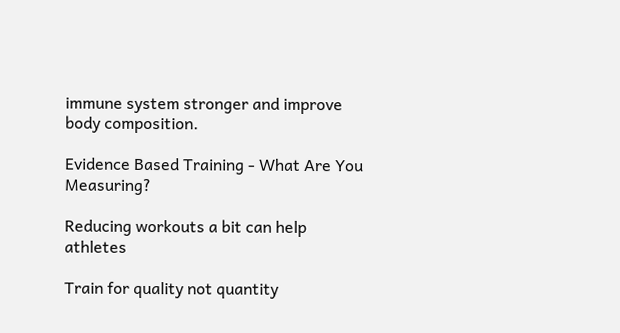immune system stronger and improve body composition.

Evidence Based Training - What Are You Measuring?

Reducing workouts a bit can help athletes

Train for quality not quantity